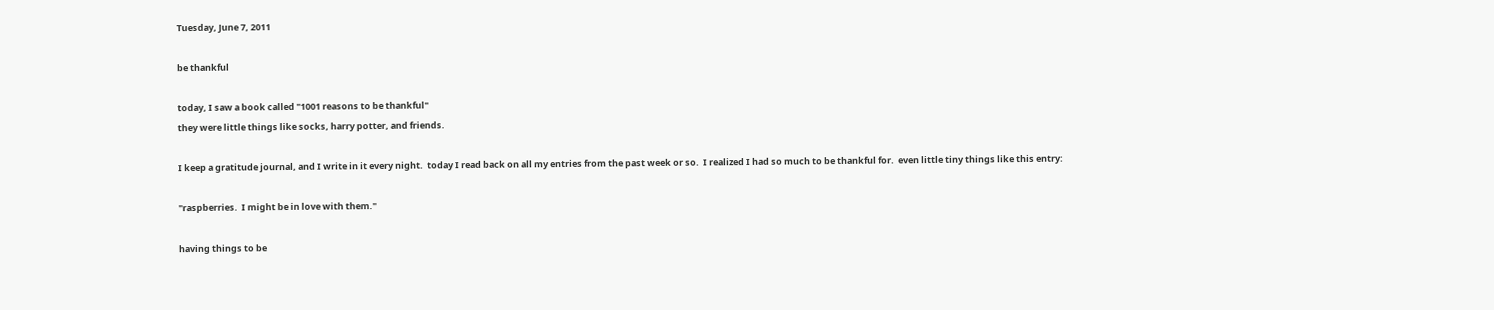Tuesday, June 7, 2011

be thankful

today, I saw a book called "1001 reasons to be thankful"
they were little things like socks, harry potter, and friends.

I keep a gratitude journal, and I write in it every night.  today I read back on all my entries from the past week or so.  I realized I had so much to be thankful for.  even little tiny things like this entry:

"raspberries.  I might be in love with them."

having things to be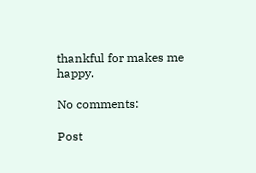thankful for makes me happy.

No comments:

Post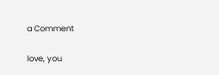a Comment

love, you